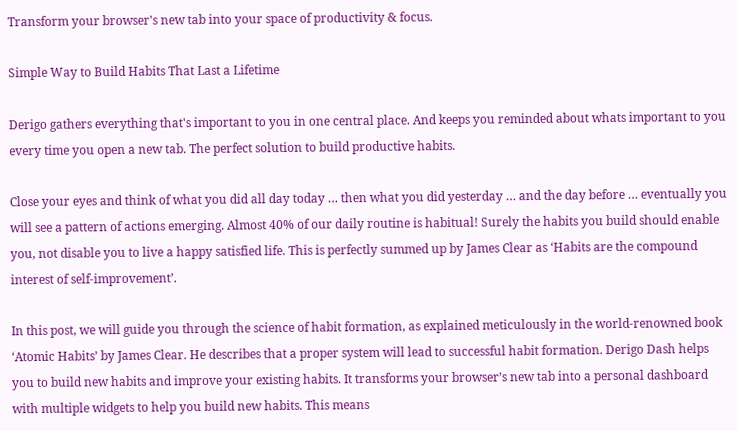Transform your browser's new tab into your space of productivity & focus.

Simple Way to Build Habits That Last a Lifetime

Derigo gathers everything that's important to you in one central place. And keeps you reminded about whats important to you every time you open a new tab. The perfect solution to build productive habits.

Close your eyes and think of what you did all day today … then what you did yesterday … and the day before … eventually you will see a pattern of actions emerging. Almost 40% of our daily routine is habitual! Surely the habits you build should enable you, not disable you to live a happy satisfied life. This is perfectly summed up by James Clear as ‘Habits are the compound interest of self-improvement’.

In this post, we will guide you through the science of habit formation, as explained meticulously in the world-renowned book ‘Atomic Habits’ by James Clear. He describes that a proper system will lead to successful habit formation. Derigo Dash helps you to build new habits and improve your existing habits. It transforms your browser’s new tab into a personal dashboard with multiple widgets to help you build new habits. This means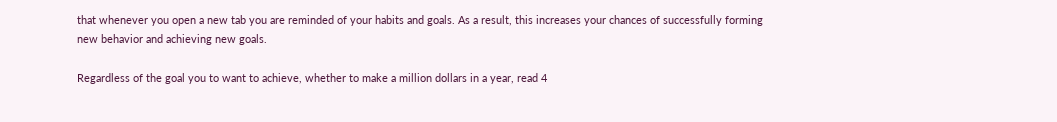that whenever you open a new tab you are reminded of your habits and goals. As a result, this increases your chances of successfully forming new behavior and achieving new goals.

Regardless of the goal you to want to achieve, whether to make a million dollars in a year, read 4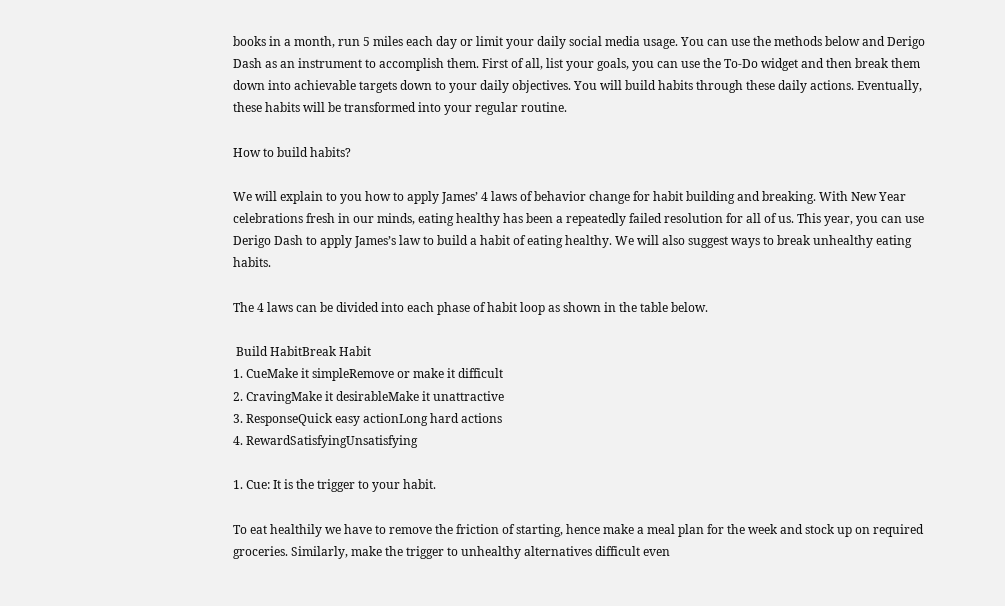books in a month, run 5 miles each day or limit your daily social media usage. You can use the methods below and Derigo Dash as an instrument to accomplish them. First of all, list your goals, you can use the To-Do widget and then break them down into achievable targets down to your daily objectives. You will build habits through these daily actions. Eventually, these habits will be transformed into your regular routine.

How to build habits?

We will explain to you how to apply James’ 4 laws of behavior change for habit building and breaking. With New Year celebrations fresh in our minds, eating healthy has been a repeatedly failed resolution for all of us. This year, you can use Derigo Dash to apply James’s law to build a habit of eating healthy. We will also suggest ways to break unhealthy eating habits.

The 4 laws can be divided into each phase of habit loop as shown in the table below.

 Build HabitBreak Habit
1. CueMake it simpleRemove or make it difficult
2. CravingMake it desirableMake it unattractive
3. ResponseQuick easy actionLong hard actions
4. RewardSatisfyingUnsatisfying

1. Cue: It is the trigger to your habit.

To eat healthily we have to remove the friction of starting, hence make a meal plan for the week and stock up on required groceries. Similarly, make the trigger to unhealthy alternatives difficult even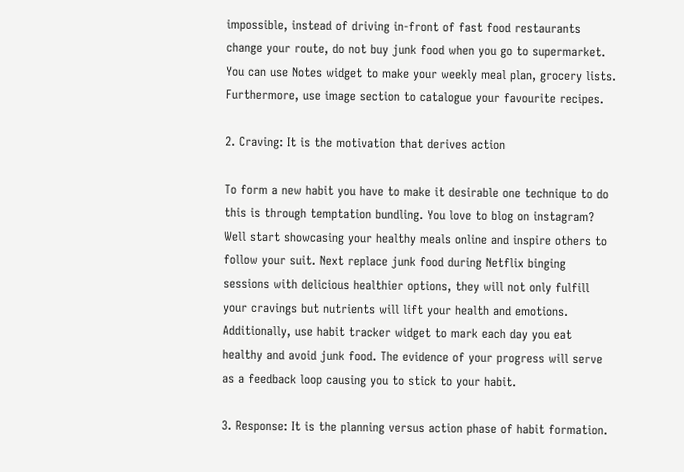impossible, instead of driving in-front of fast food restaurants change your route, do not buy junk food when you go to supermarket. You can use Notes widget to make your weekly meal plan, grocery lists. Furthermore, use image section to catalogue your favourite recipes.

2. Craving: It is the motivation that derives action

To form a new habit you have to make it desirable one technique to do this is through temptation bundling. You love to blog on instagram? Well start showcasing your healthy meals online and inspire others to follow your suit. Next replace junk food during Netflix binging sessions with delicious healthier options, they will not only fulfill your cravings but nutrients will lift your health and emotions. Additionally, use habit tracker widget to mark each day you eat healthy and avoid junk food. The evidence of your progress will serve as a feedback loop causing you to stick to your habit.

3. Response: It is the planning versus action phase of habit formation.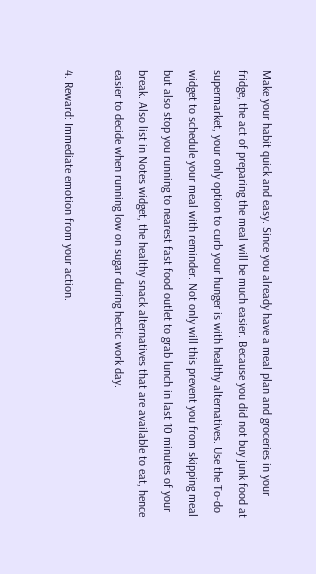Make your habit quick and easy. Since you already have a meal plan and groceries in your fridge, the act of preparing the meal will be much easier. Because you did not buy junk food at supermarket, your only option to curb your hunger is with healthy alternatives. Use the To-do widget to schedule your meal with reminder. Not only will this prevent you from skipping meal but also stop you running to nearest fast food outlet to grab lunch in last 10 minutes of your break. Also list in Notes widget, the healthy snack alternatives that are available to eat, hence easier to decide when running low on sugar during hectic work day.

4. Reward: Immediate emotion from your action.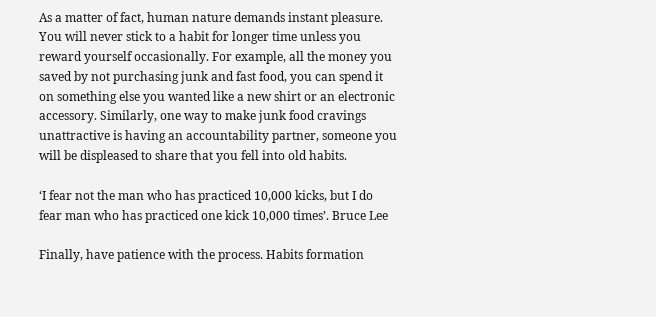As a matter of fact, human nature demands instant pleasure. You will never stick to a habit for longer time unless you reward yourself occasionally. For example, all the money you saved by not purchasing junk and fast food, you can spend it on something else you wanted like a new shirt or an electronic accessory. Similarly, one way to make junk food cravings unattractive is having an accountability partner, someone you will be displeased to share that you fell into old habits.

‘I fear not the man who has practiced 10,000 kicks, but I do fear man who has practiced one kick 10,000 times’. Bruce Lee

Finally, have patience with the process. Habits formation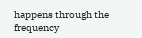happens through the frequency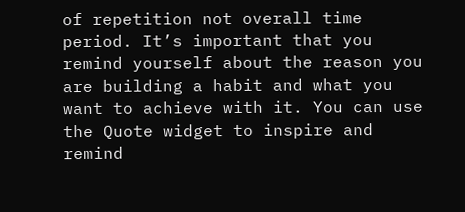of repetition not overall time period. It’s important that you remind yourself about the reason you are building a habit and what you want to achieve with it. You can use the Quote widget to inspire and remind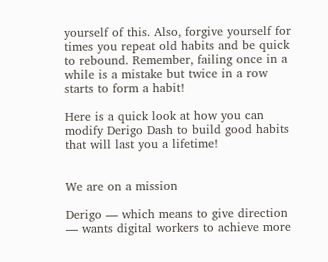yourself of this. Also, forgive yourself for times you repeat old habits and be quick to rebound. Remember, failing once in a while is a mistake but twice in a row starts to form a habit!

Here is a quick look at how you can modify Derigo Dash to build good habits that will last you a lifetime!


We are on a mission

Derigo — which means to give direction — wants digital workers to achieve more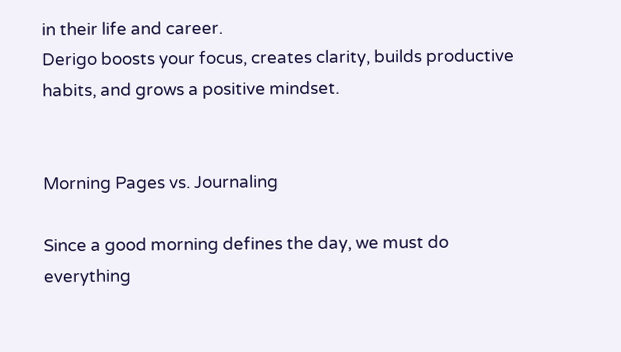in their life and career.
Derigo boosts your focus, creates clarity, builds productive habits, and grows a positive mindset.


Morning Pages vs. Journaling

Since a good morning defines the day, we must do everything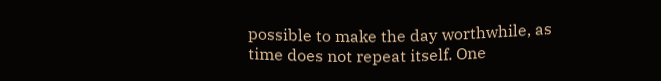possible to make the day worthwhile, as time does not repeat itself. One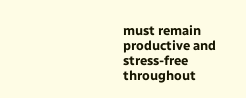must remain productive and stress-free throughout